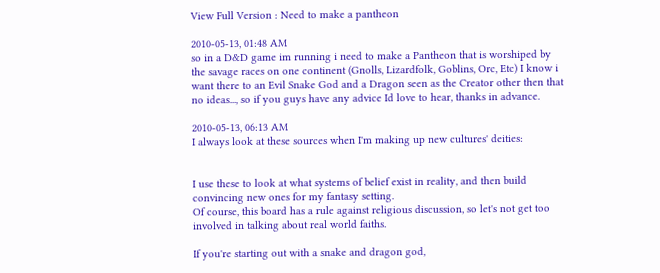View Full Version : Need to make a pantheon

2010-05-13, 01:48 AM
so in a D&D game im running i need to make a Pantheon that is worshiped by the savage races on one continent (Gnolls, Lizardfolk, Goblins, Orc, Etc) I know i want there to an Evil Snake God and a Dragon seen as the Creator other then that no ideas..., so if you guys have any advice Id love to hear, thanks in advance.

2010-05-13, 06:13 AM
I always look at these sources when I'm making up new cultures' deities:


I use these to look at what systems of belief exist in reality, and then build convincing new ones for my fantasy setting.
Of course, this board has a rule against religious discussion, so let's not get too involved in talking about real world faiths.

If you're starting out with a snake and dragon god,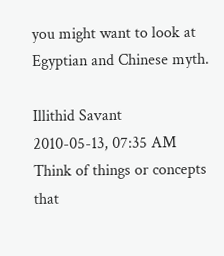you might want to look at Egyptian and Chinese myth.

Illithid Savant
2010-05-13, 07:35 AM
Think of things or concepts that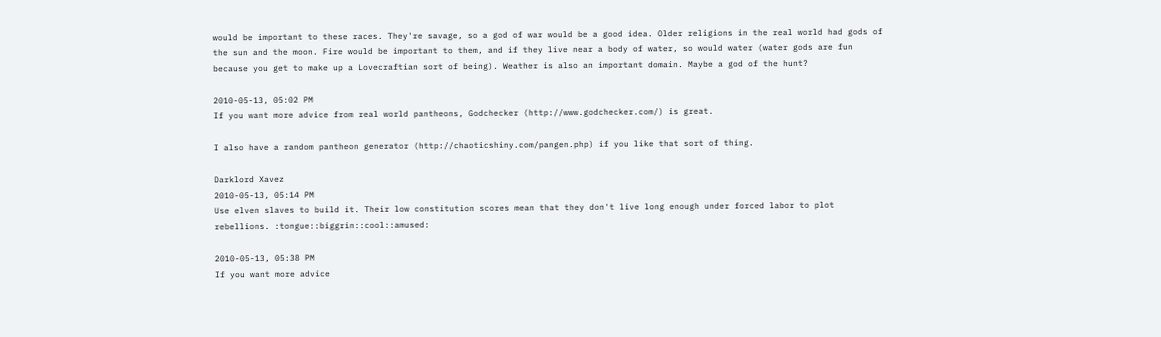would be important to these races. They're savage, so a god of war would be a good idea. Older religions in the real world had gods of the sun and the moon. Fire would be important to them, and if they live near a body of water, so would water (water gods are fun because you get to make up a Lovecraftian sort of being). Weather is also an important domain. Maybe a god of the hunt?

2010-05-13, 05:02 PM
If you want more advice from real world pantheons, Godchecker (http://www.godchecker.com/) is great.

I also have a random pantheon generator (http://chaoticshiny.com/pangen.php) if you like that sort of thing.

Darklord Xavez
2010-05-13, 05:14 PM
Use elven slaves to build it. Their low constitution scores mean that they don't live long enough under forced labor to plot rebellions. :tongue::biggrin::cool::amused:

2010-05-13, 05:38 PM
If you want more advice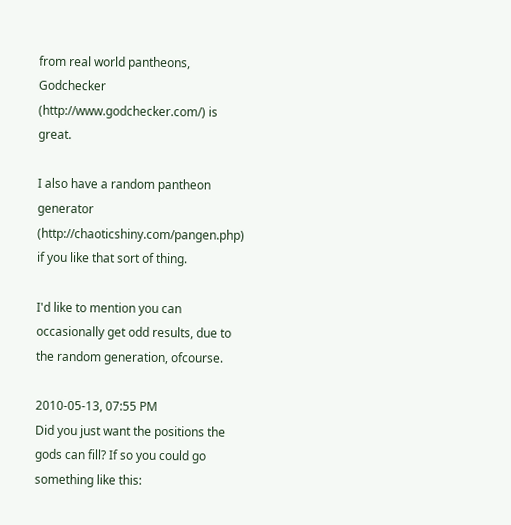from real world pantheons, Godchecker (http://www.godchecker.com/) is great.

I also have a random pantheon generator (http://chaoticshiny.com/pangen.php) if you like that sort of thing.

I'd like to mention you can occasionally get odd results, due to the random generation, ofcourse.

2010-05-13, 07:55 PM
Did you just want the positions the gods can fill? If so you could go something like this: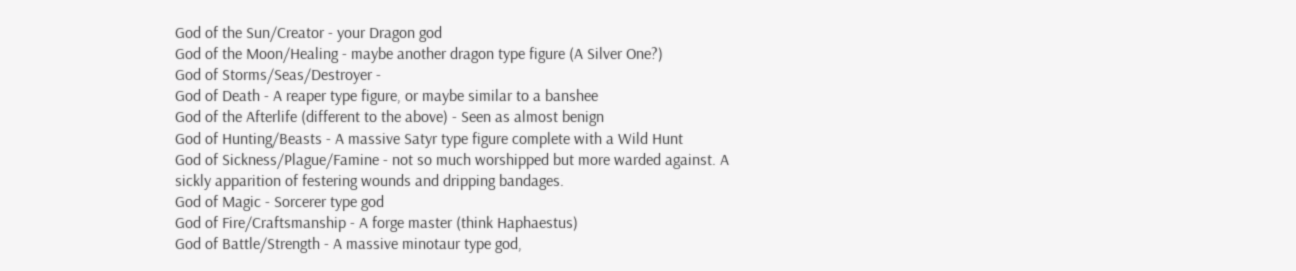God of the Sun/Creator - your Dragon god
God of the Moon/Healing - maybe another dragon type figure (A Silver One?)
God of Storms/Seas/Destroyer -
God of Death - A reaper type figure, or maybe similar to a banshee
God of the Afterlife (different to the above) - Seen as almost benign
God of Hunting/Beasts - A massive Satyr type figure complete with a Wild Hunt
God of Sickness/Plague/Famine - not so much worshipped but more warded against. A sickly apparition of festering wounds and dripping bandages.
God of Magic - Sorcerer type god
God of Fire/Craftsmanship - A forge master (think Haphaestus)
God of Battle/Strength - A massive minotaur type god,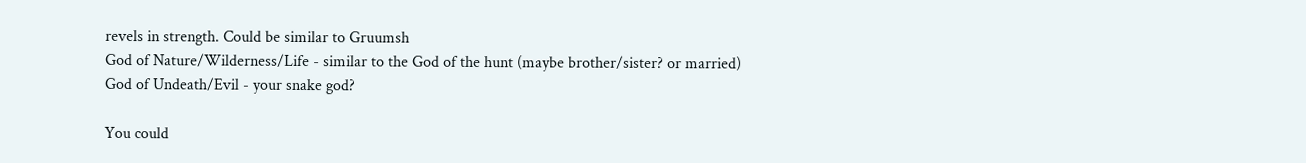revels in strength. Could be similar to Gruumsh
God of Nature/Wilderness/Life - similar to the God of the hunt (maybe brother/sister? or married)
God of Undeath/Evil - your snake god?

You could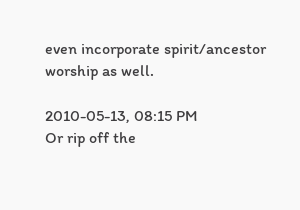even incorporate spirit/ancestor worship as well.

2010-05-13, 08:15 PM
Or rip off the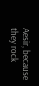Aesir, because they rock